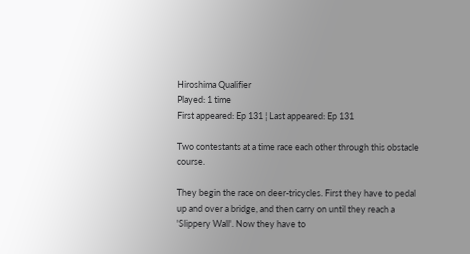Hiroshima Qualifier
Played: 1 time
First appeared: Ep 131 ¦ Last appeared: Ep 131

Two contestants at a time race each other through this obstacle course.

They begin the race on deer-tricycles. First they have to pedal up and over a bridge, and then carry on until they reach a 'Slippery Wall'. Now they have to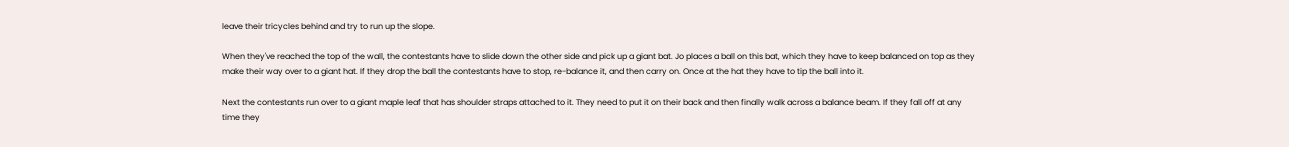leave their tricycles behind and try to run up the slope.

When they've reached the top of the wall, the contestants have to slide down the other side and pick up a giant bat. Jo places a ball on this bat, which they have to keep balanced on top as they make their way over to a giant hat. If they drop the ball the contestants have to stop, re-balance it, and then carry on. Once at the hat they have to tip the ball into it.

Next the contestants run over to a giant maple leaf that has shoulder straps attached to it. They need to put it on their back and then finally walk across a balance beam. If they fall off at any time they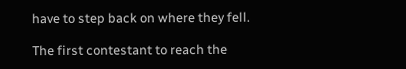have to step back on where they fell.

The first contestant to reach the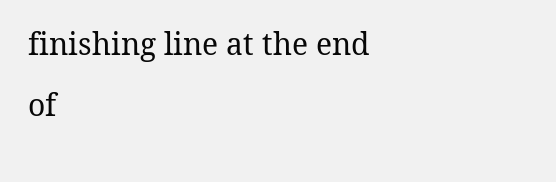finishing line at the end of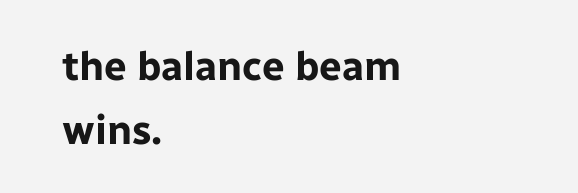the balance beam wins.